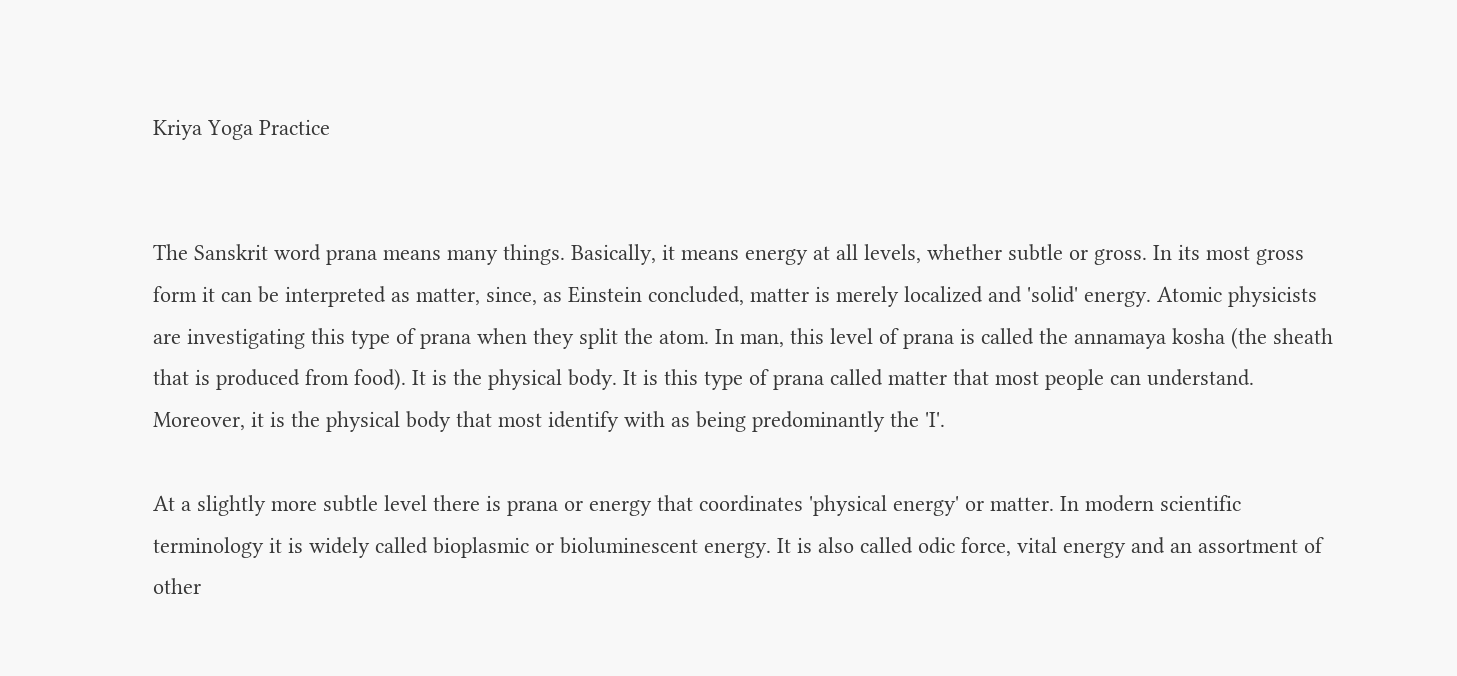Kriya Yoga Practice


The Sanskrit word prana means many things. Basically, it means energy at all levels, whether subtle or gross. In its most gross form it can be interpreted as matter, since, as Einstein concluded, matter is merely localized and 'solid' energy. Atomic physicists are investigating this type of prana when they split the atom. In man, this level of prana is called the annamaya kosha (the sheath that is produced from food). It is the physical body. It is this type of prana called matter that most people can understand. Moreover, it is the physical body that most identify with as being predominantly the 'I'.

At a slightly more subtle level there is prana or energy that coordinates 'physical energy' or matter. In modern scientific terminology it is widely called bioplasmic or bioluminescent energy. It is also called odic force, vital energy and an assortment of other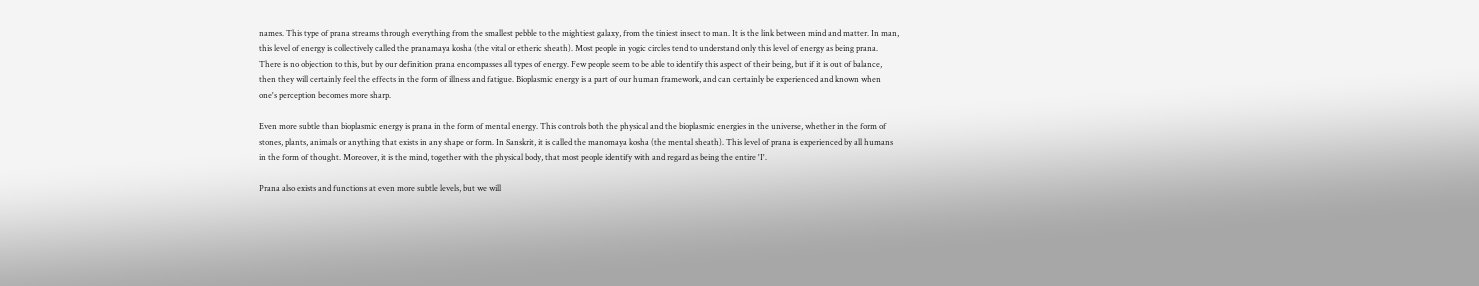names. This type of prana streams through everything from the smallest pebble to the mightiest galaxy, from the tiniest insect to man. It is the link between mind and matter. In man, this level of energy is collectively called the pranamaya kosha (the vital or etheric sheath). Most people in yogic circles tend to understand only this level of energy as being prana. There is no objection to this, but by our definition prana encompasses all types of energy. Few people seem to be able to identify this aspect of their being, but if it is out of balance, then they will certainly feel the effects in the form of illness and fatigue. Bioplasmic energy is a part of our human framework, and can certainly be experienced and known when one's perception becomes more sharp.

Even more subtle than bioplasmic energy is prana in the form of mental energy. This controls both the physical and the bioplasmic energies in the universe, whether in the form of stones, plants, animals or anything that exists in any shape or form. In Sanskrit, it is called the manomaya kosha (the mental sheath). This level of prana is experienced by all humans in the form of thought. Moreover, it is the mind, together with the physical body, that most people identify with and regard as being the entire 'I'.

Prana also exists and functions at even more subtle levels, but we will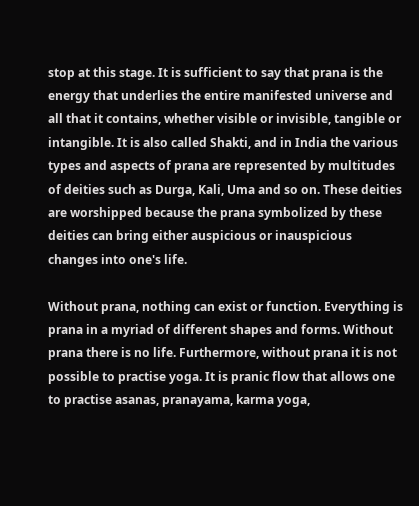stop at this stage. It is sufficient to say that prana is the energy that underlies the entire manifested universe and all that it contains, whether visible or invisible, tangible or intangible. It is also called Shakti, and in India the various types and aspects of prana are represented by multitudes of deities such as Durga, Kali, Uma and so on. These deities are worshipped because the prana symbolized by these deities can bring either auspicious or inauspicious changes into one's life.

Without prana, nothing can exist or function. Everything is prana in a myriad of different shapes and forms. Without prana there is no life. Furthermore, without prana it is not possible to practise yoga. It is pranic flow that allows one to practise asanas, pranayama, karma yoga,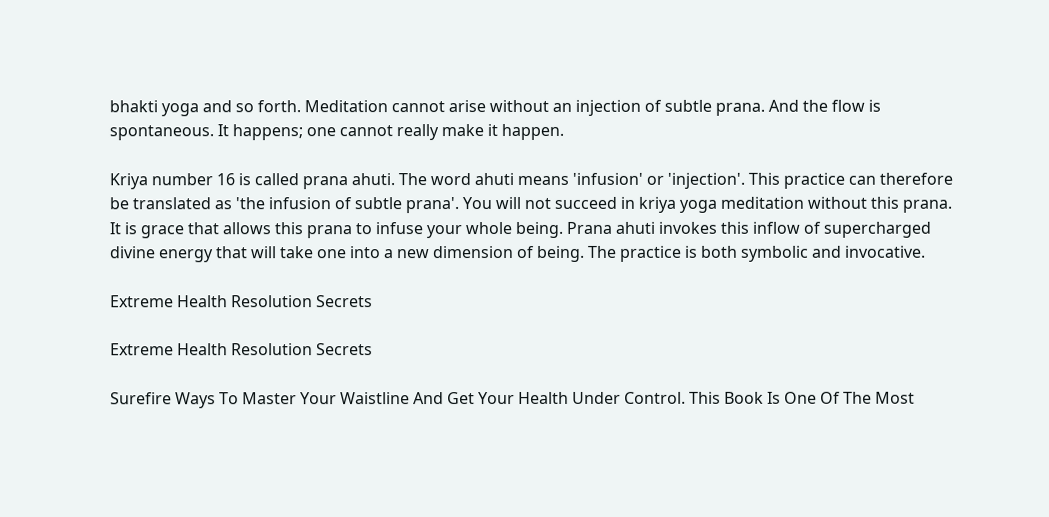bhakti yoga and so forth. Meditation cannot arise without an injection of subtle prana. And the flow is spontaneous. It happens; one cannot really make it happen.

Kriya number 16 is called prana ahuti. The word ahuti means 'infusion' or 'injection'. This practice can therefore be translated as 'the infusion of subtle prana'. You will not succeed in kriya yoga meditation without this prana. It is grace that allows this prana to infuse your whole being. Prana ahuti invokes this inflow of supercharged divine energy that will take one into a new dimension of being. The practice is both symbolic and invocative.

Extreme Health Resolution Secrets

Extreme Health Resolution Secrets

Surefire Ways To Master Your Waistline And Get Your Health Under Control. This Book Is One Of The Most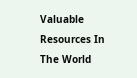Valuable Resources In The World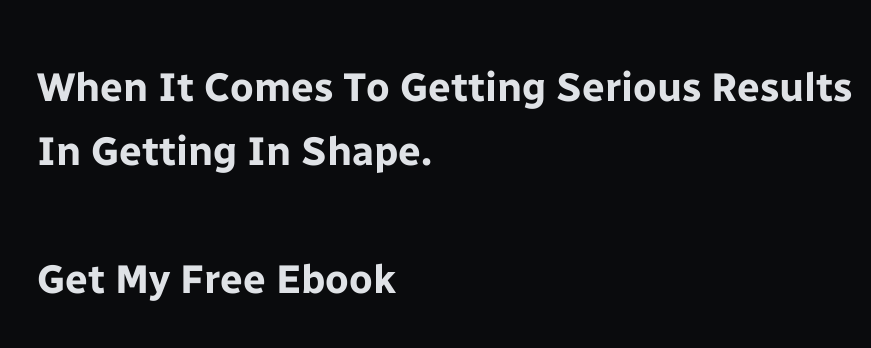When It Comes To Getting Serious Results In Getting In Shape.

Get My Free Ebook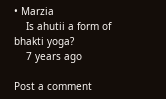• Marzia
    Is ahutii a form of bhakti yoga?
    7 years ago

Post a comment